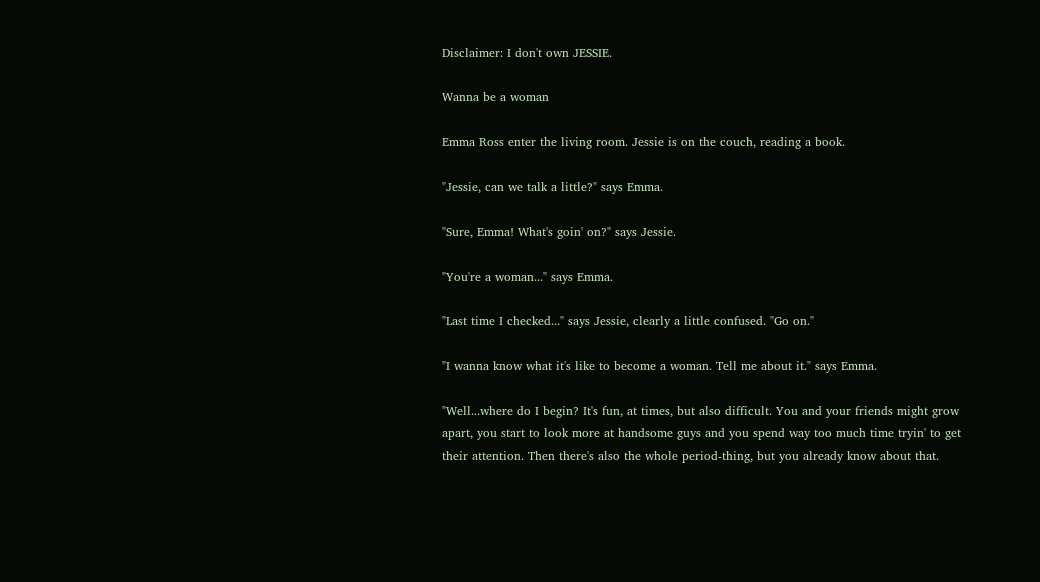Disclaimer: I don't own JESSIE.

Wanna be a woman

Emma Ross enter the living room. Jessie is on the couch, reading a book.

"Jessie, can we talk a little?" says Emma.

"Sure, Emma! What's goin' on?" says Jessie.

"You're a woman..." says Emma.

"Last time I checked..." says Jessie, clearly a little confused. "Go on."

"I wanna know what it's like to become a woman. Tell me about it." says Emma.

"Well...where do I begin? It's fun, at times, but also difficult. You and your friends might grow apart, you start to look more at handsome guys and you spend way too much time tryin' to get their attention. Then there's also the whole period-thing, but you already know about that.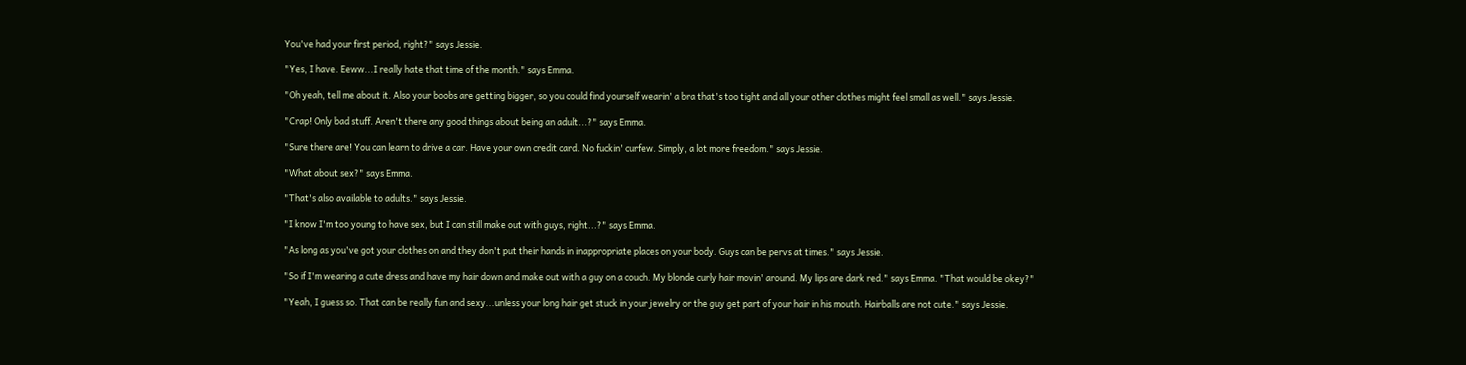You've had your first period, right?" says Jessie.

"Yes, I have. Eeww...I really hate that time of the month." says Emma.

"Oh yeah, tell me about it. Also your boobs are getting bigger, so you could find yourself wearin' a bra that's too tight and all your other clothes might feel small as well." says Jessie.

"Crap! Only bad stuff. Aren't there any good things about being an adult...?" says Emma.

"Sure there are! You can learn to drive a car. Have your own credit card. No fuckin' curfew. Simply, a lot more freedom." says Jessie.

"What about sex?" says Emma.

"That's also available to adults." says Jessie.

"I know I'm too young to have sex, but I can still make out with guys, right...?" says Emma.

"As long as you've got your clothes on and they don't put their hands in inappropriate places on your body. Guys can be pervs at times." says Jessie.

"So if I'm wearing a cute dress and have my hair down and make out with a guy on a couch. My blonde curly hair movin' around. My lips are dark red." says Emma. "That would be okey?"

"Yeah, I guess so. That can be really fun and sexy...unless your long hair get stuck in your jewelry or the guy get part of your hair in his mouth. Hairballs are not cute." says Jessie.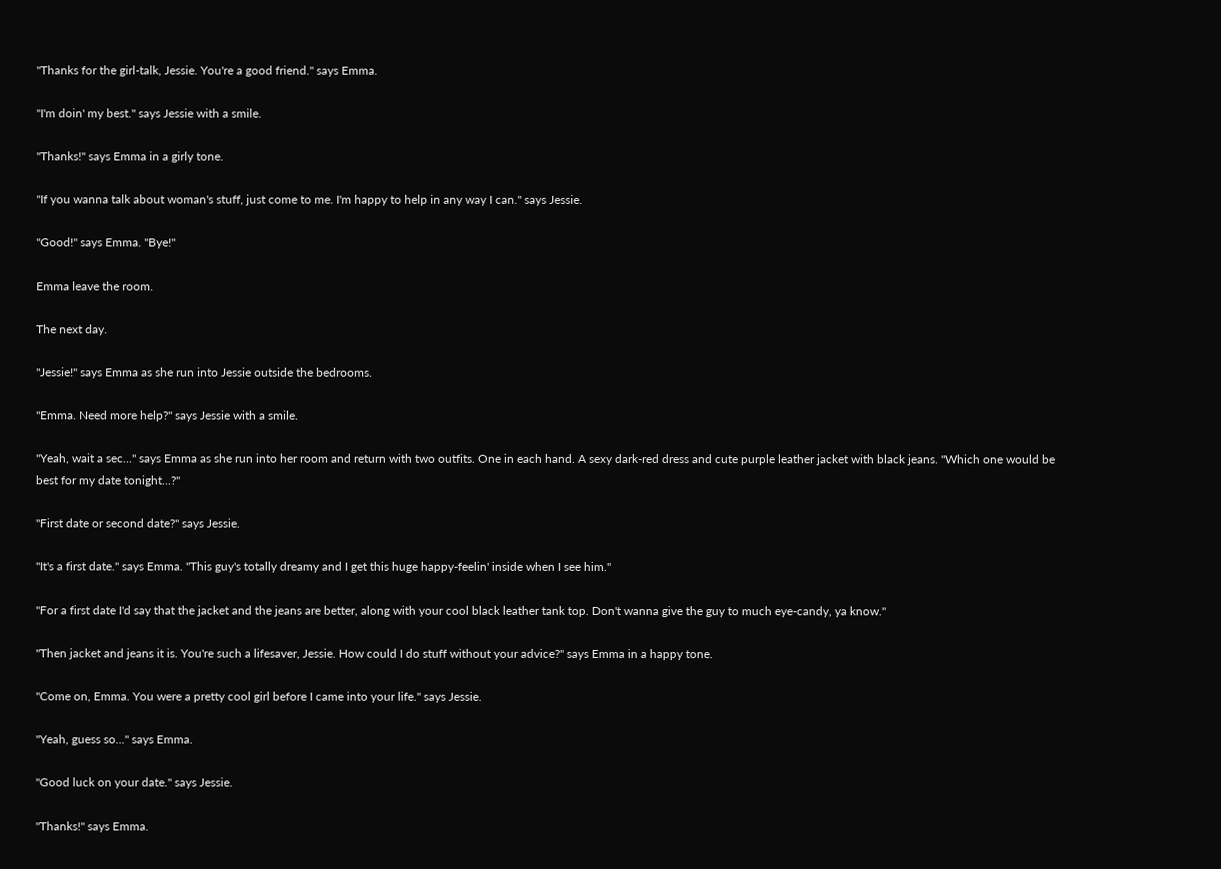"Thanks for the girl-talk, Jessie. You're a good friend." says Emma.

"I'm doin' my best." says Jessie with a smile.

"Thanks!" says Emma in a girly tone.

"If you wanna talk about woman's stuff, just come to me. I'm happy to help in any way I can." says Jessie.

"Good!" says Emma. "Bye!"

Emma leave the room.

The next day.

"Jessie!" says Emma as she run into Jessie outside the bedrooms.

"Emma. Need more help?" says Jessie with a smile.

"Yeah, wait a sec..." says Emma as she run into her room and return with two outfits. One in each hand. A sexy dark-red dress and cute purple leather jacket with black jeans. "Which one would be best for my date tonight...?"

"First date or second date?" says Jessie.

"It's a first date." says Emma. "This guy's totally dreamy and I get this huge happy-feelin' inside when I see him."

"For a first date I'd say that the jacket and the jeans are better, along with your cool black leather tank top. Don't wanna give the guy to much eye-candy, ya know."

"Then jacket and jeans it is. You're such a lifesaver, Jessie. How could I do stuff without your advice?" says Emma in a happy tone.

"Come on, Emma. You were a pretty cool girl before I came into your life." says Jessie.

"Yeah, guess so..." says Emma.

"Good luck on your date." says Jessie.

"Thanks!" says Emma.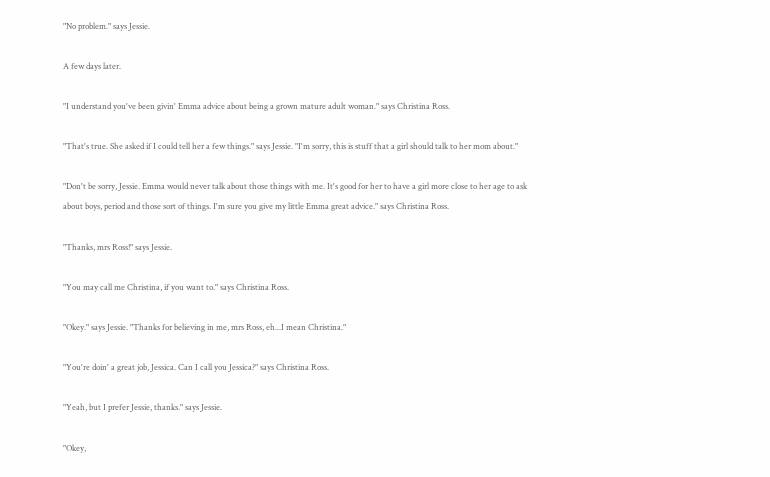"No problem." says Jessie.

A few days later.

"I understand you've been givin' Emma advice about being a grown mature adult woman." says Christina Ross.

"That's true. She asked if I could tell her a few things." says Jessie. "I'm sorry, this is stuff that a girl should talk to her mom about."

"Don't be sorry, Jessie. Emma would never talk about those things with me. It's good for her to have a girl more close to her age to ask about boys, period and those sort of things. I'm sure you give my little Emma great advice." says Christina Ross.

"Thanks, mrs Ross!" says Jessie.

"You may call me Christina, if you want to." says Christina Ross.

"Okey." says Jessie. "Thanks for believing in me, mrs Ross, eh...I mean Christina."

"You're doin' a great job, Jessica. Can I call you Jessica?" says Christina Ross.

"Yeah, but I prefer Jessie, thanks." says Jessie.

"Okey,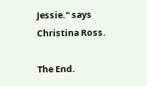Jessie." says Christina Ross.

The End.